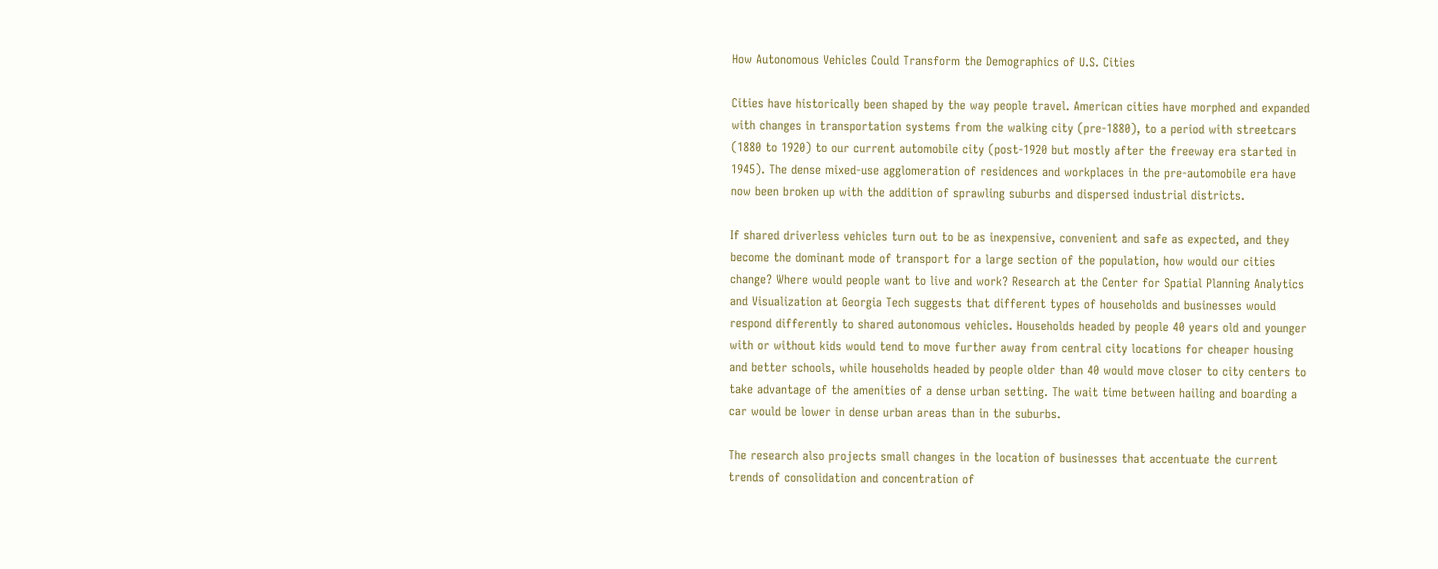How Autonomous Vehicles Could Transform the Demographics of U.S. Cities

Cities have historically been shaped by the way people travel. American cities have morphed and expanded with changes in transportation systems from the walking city (pre-1880), to a period with streetcars (1880 to 1920) to our current automobile city (post-1920 but mostly after the freeway era started in 1945). The dense mixed-use agglomeration of residences and workplaces in the pre-automobile era have now been broken up with the addition of sprawling suburbs and dispersed industrial districts.

If shared driverless vehicles turn out to be as inexpensive, convenient and safe as expected, and they become the dominant mode of transport for a large section of the population, how would our cities change? Where would people want to live and work? Research at the Center for Spatial Planning Analytics and Visualization at Georgia Tech suggests that different types of households and businesses would respond differently to shared autonomous vehicles. Households headed by people 40 years old and younger with or without kids would tend to move further away from central city locations for cheaper housing and better schools, while households headed by people older than 40 would move closer to city centers to take advantage of the amenities of a dense urban setting. The wait time between hailing and boarding a car would be lower in dense urban areas than in the suburbs.

The research also projects small changes in the location of businesses that accentuate the current trends of consolidation and concentration of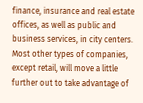finance, insurance and real estate offices, as well as public and business services, in city centers. Most other types of companies, except retail, will move a little further out to take advantage of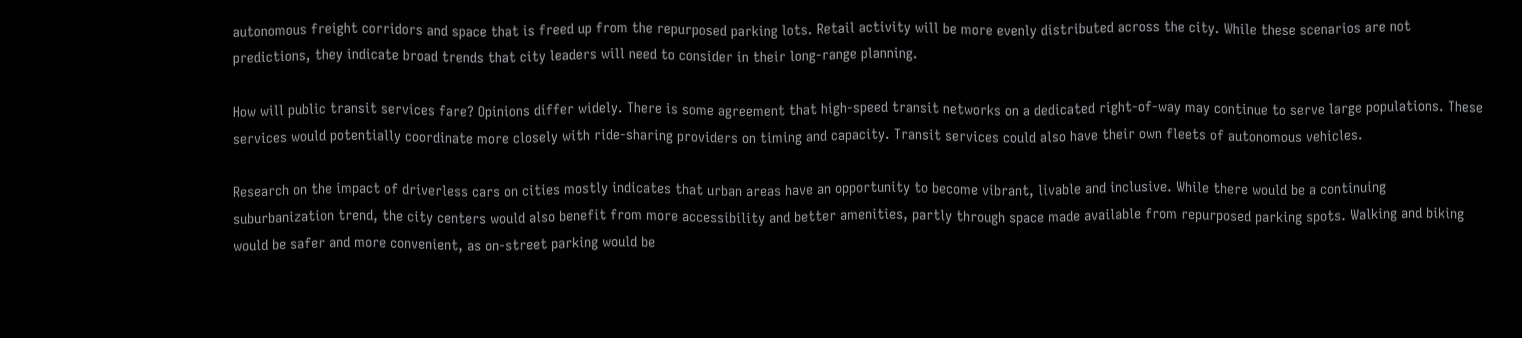autonomous freight corridors and space that is freed up from the repurposed parking lots. Retail activity will be more evenly distributed across the city. While these scenarios are not predictions, they indicate broad trends that city leaders will need to consider in their long-range planning.

How will public transit services fare? Opinions differ widely. There is some agreement that high-speed transit networks on a dedicated right-of-way may continue to serve large populations. These services would potentially coordinate more closely with ride-sharing providers on timing and capacity. Transit services could also have their own fleets of autonomous vehicles.

Research on the impact of driverless cars on cities mostly indicates that urban areas have an opportunity to become vibrant, livable and inclusive. While there would be a continuing suburbanization trend, the city centers would also benefit from more accessibility and better amenities, partly through space made available from repurposed parking spots. Walking and biking would be safer and more convenient, as on-street parking would be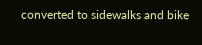converted to sidewalks and bike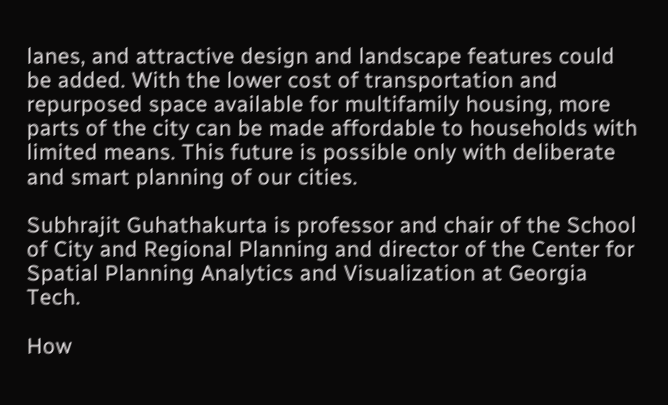lanes, and attractive design and landscape features could be added. With the lower cost of transportation and repurposed space available for multifamily housing, more parts of the city can be made affordable to households with limited means. This future is possible only with deliberate and smart planning of our cities.

Subhrajit Guhathakurta is professor and chair of the School of City and Regional Planning and director of the Center for Spatial Planning Analytics and Visualization at Georgia Tech.

How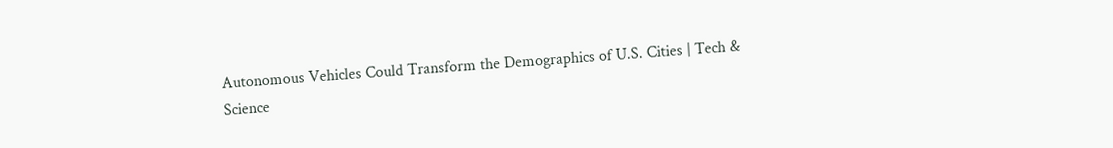Autonomous Vehicles Could Transform the Demographics of U.S. Cities | Tech & Science